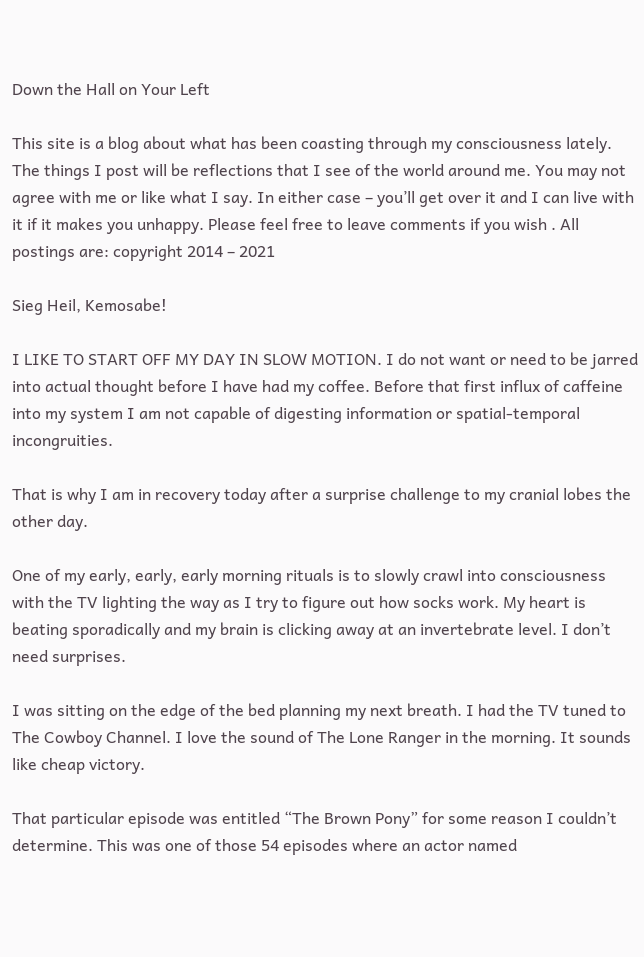Down the Hall on Your Left

This site is a blog about what has been coasting through my consciousness lately. The things I post will be reflections that I see of the world around me. You may not agree with me or like what I say. In either case – you’ll get over it and I can live with it if it makes you unhappy. Please feel free to leave comments if you wish . All postings are: copyright 2014 – 2021

Sieg Heil, Kemosabe!

I LIKE TO START OFF MY DAY IN SLOW MOTION. I do not want or need to be jarred into actual thought before I have had my coffee. Before that first influx of caffeine into my system I am not capable of digesting information or spatial-temporal incongruities.

That is why I am in recovery today after a surprise challenge to my cranial lobes the other day.

One of my early, early, early morning rituals is to slowly crawl into consciousness with the TV lighting the way as I try to figure out how socks work. My heart is beating sporadically and my brain is clicking away at an invertebrate level. I don’t need surprises.

I was sitting on the edge of the bed planning my next breath. I had the TV tuned to The Cowboy Channel. I love the sound of The Lone Ranger in the morning. It sounds like cheap victory.

That particular episode was entitled “The Brown Pony” for some reason I couldn’t determine. This was one of those 54 episodes where an actor named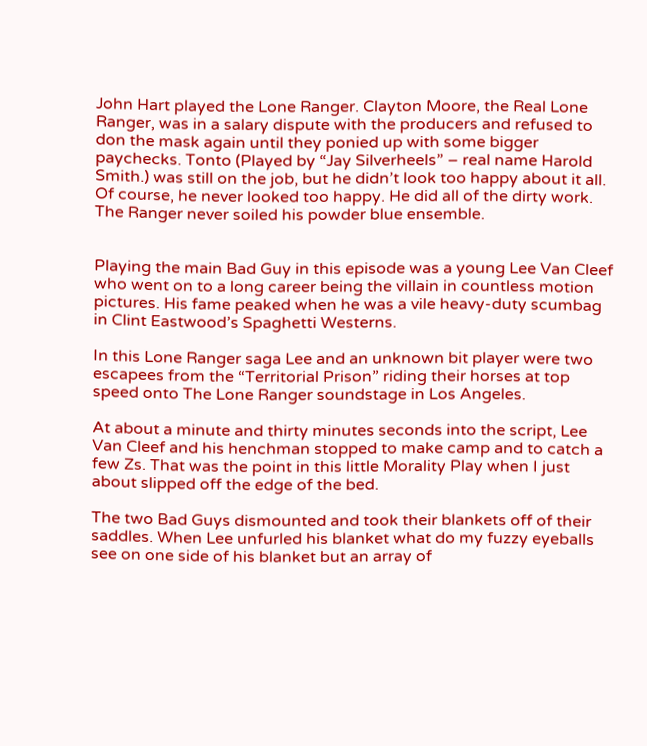John Hart played the Lone Ranger. Clayton Moore, the Real Lone Ranger, was in a salary dispute with the producers and refused to don the mask again until they ponied up with some bigger paychecks. Tonto (Played by “Jay Silverheels” – real name Harold Smith.) was still on the job, but he didn’t look too happy about it all. Of course, he never looked too happy. He did all of the dirty work. The Ranger never soiled his powder blue ensemble.


Playing the main Bad Guy in this episode was a young Lee Van Cleef who went on to a long career being the villain in countless motion pictures. His fame peaked when he was a vile heavy-duty scumbag in Clint Eastwood’s Spaghetti Westerns.

In this Lone Ranger saga Lee and an unknown bit player were two escapees from the “Territorial Prison” riding their horses at top speed onto The Lone Ranger soundstage in Los Angeles.

At about a minute and thirty minutes seconds into the script, Lee Van Cleef and his henchman stopped to make camp and to catch a few Zs. That was the point in this little Morality Play when I just about slipped off the edge of the bed.

The two Bad Guys dismounted and took their blankets off of their saddles. When Lee unfurled his blanket what do my fuzzy eyeballs see on one side of his blanket but an array of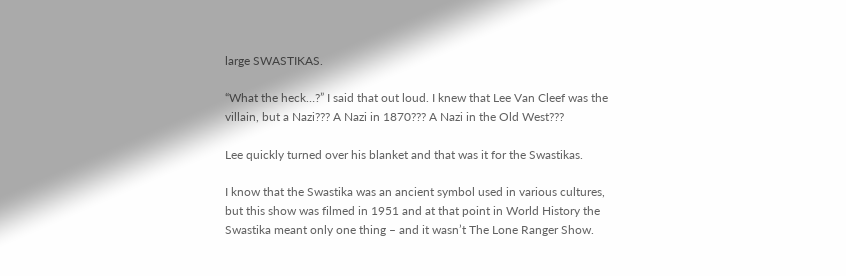large SWASTIKAS.

“What the heck…?” I said that out loud. I knew that Lee Van Cleef was the villain, but a Nazi??? A Nazi in 1870??? A Nazi in the Old West???

Lee quickly turned over his blanket and that was it for the Swastikas.

I know that the Swastika was an ancient symbol used in various cultures, but this show was filmed in 1951 and at that point in World History the Swastika meant only one thing – and it wasn’t The Lone Ranger Show.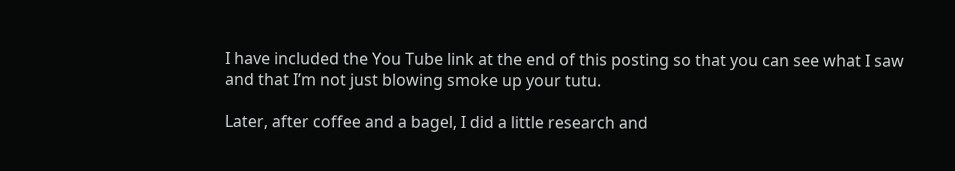I have included the You Tube link at the end of this posting so that you can see what I saw and that I’m not just blowing smoke up your tutu.

Later, after coffee and a bagel, I did a little research and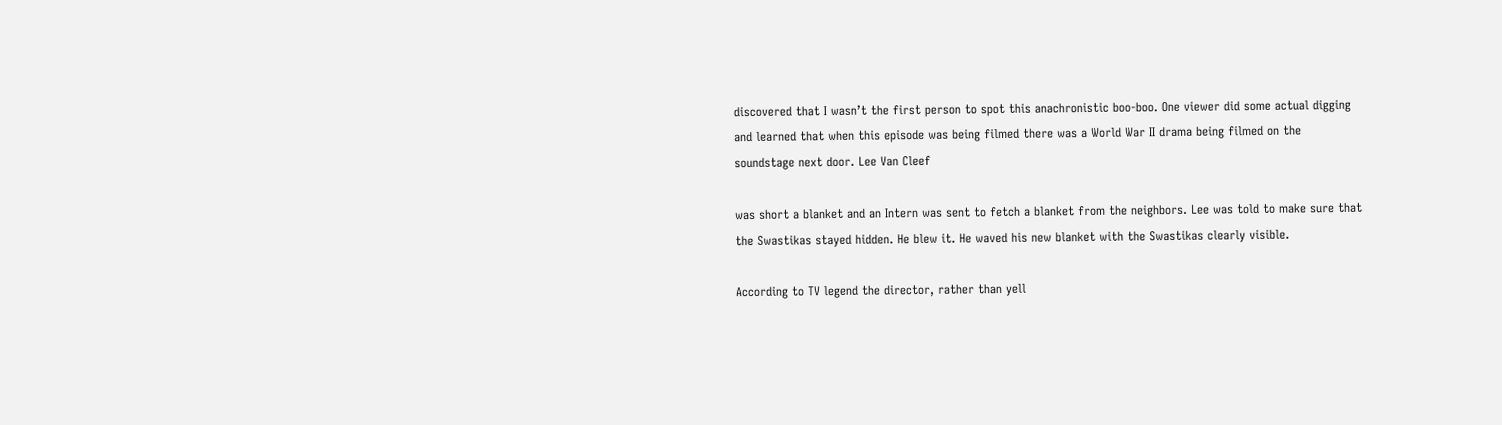discovered that I wasn’t the first person to spot this anachronistic boo-boo. One viewer did some actual digging and learned that when this episode was being filmed there was a World War II drama being filmed on the soundstage next door. Lee Van Cleef

was short a blanket and an Intern was sent to fetch a blanket from the neighbors. Lee was told to make sure that the Swastikas stayed hidden. He blew it. He waved his new blanket with the Swastikas clearly visible.

According to TV legend the director, rather than yell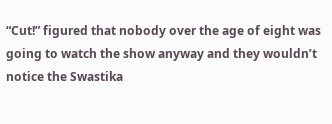“Cut!” figured that nobody over the age of eight was going to watch the show anyway and they wouldn’t notice the Swastika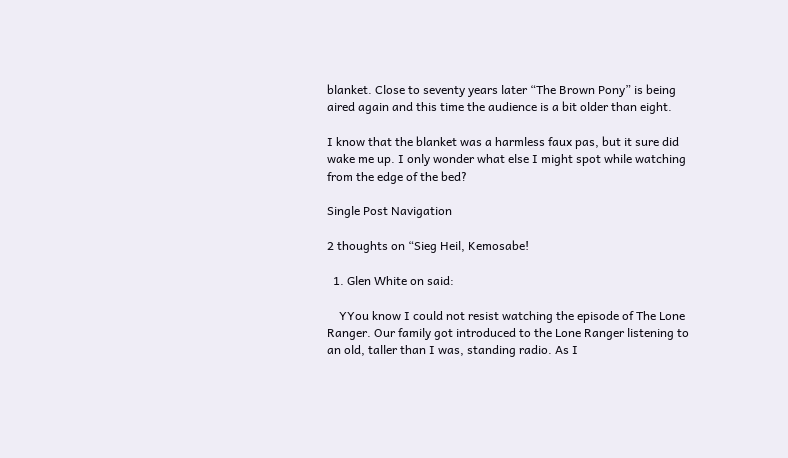blanket. Close to seventy years later “The Brown Pony” is being aired again and this time the audience is a bit older than eight.

I know that the blanket was a harmless faux pas, but it sure did wake me up. I only wonder what else I might spot while watching from the edge of the bed?

Single Post Navigation

2 thoughts on “Sieg Heil, Kemosabe!

  1. Glen White on said:

    YYou know I could not resist watching the episode of The Lone Ranger. Our family got introduced to the Lone Ranger listening to an old, taller than I was, standing radio. As I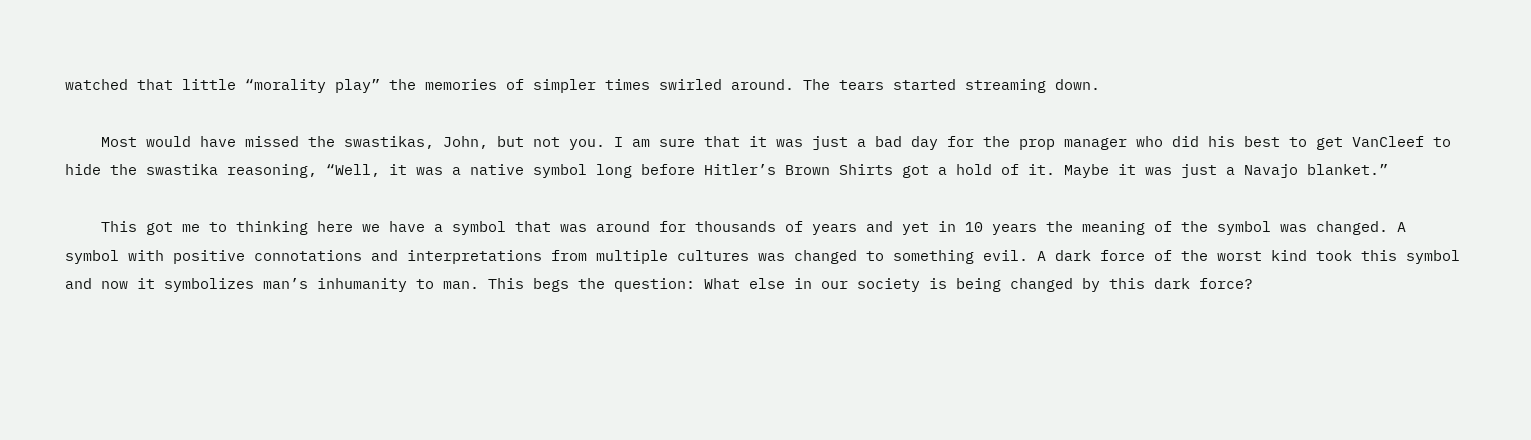watched that little “morality play” the memories of simpler times swirled around. The tears started streaming down.

    Most would have missed the swastikas, John, but not you. I am sure that it was just a bad day for the prop manager who did his best to get VanCleef to hide the swastika reasoning, “Well, it was a native symbol long before Hitler’s Brown Shirts got a hold of it. Maybe it was just a Navajo blanket.”

    This got me to thinking here we have a symbol that was around for thousands of years and yet in 10 years the meaning of the symbol was changed. A symbol with positive connotations and interpretations from multiple cultures was changed to something evil. A dark force of the worst kind took this symbol and now it symbolizes man’s inhumanity to man. This begs the question: What else in our society is being changed by this dark force?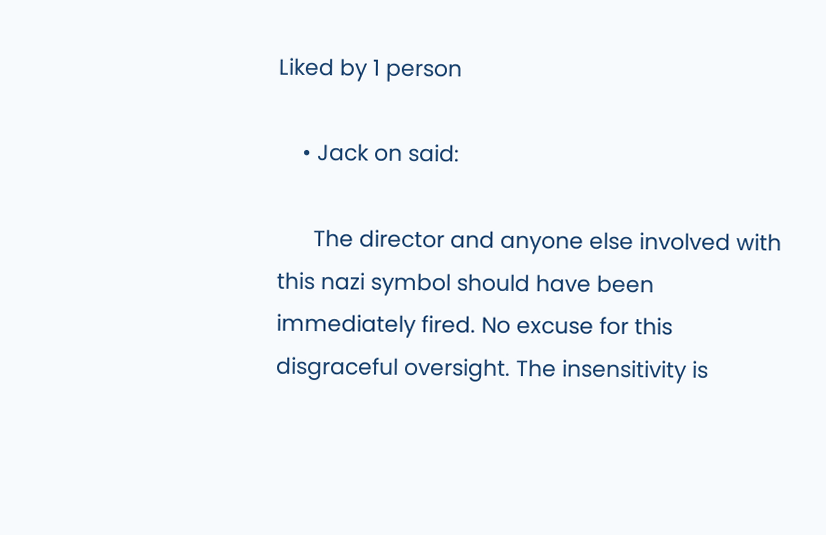Liked by 1 person

    • Jack on said:

      The director and anyone else involved with this nazi symbol should have been immediately fired. No excuse for this disgraceful oversight. The insensitivity is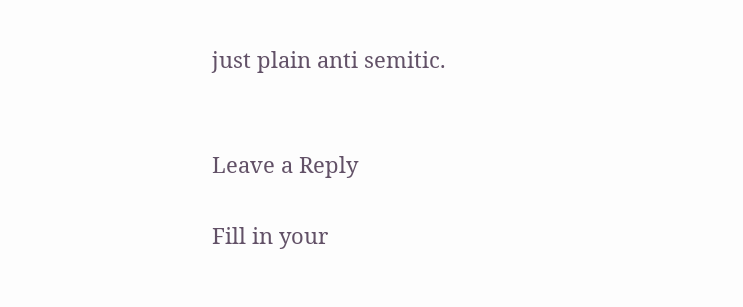just plain anti semitic.


Leave a Reply

Fill in your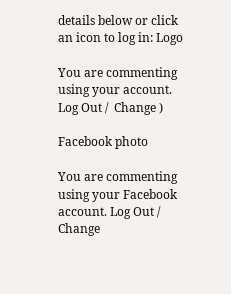details below or click an icon to log in: Logo

You are commenting using your account. Log Out /  Change )

Facebook photo

You are commenting using your Facebook account. Log Out /  Change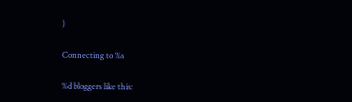)

Connecting to %s

%d bloggers like this: